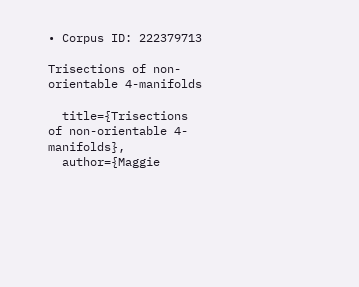• Corpus ID: 222379713

Trisections of non-orientable 4-manifolds

  title={Trisections of non-orientable 4-manifolds},
  author={Maggie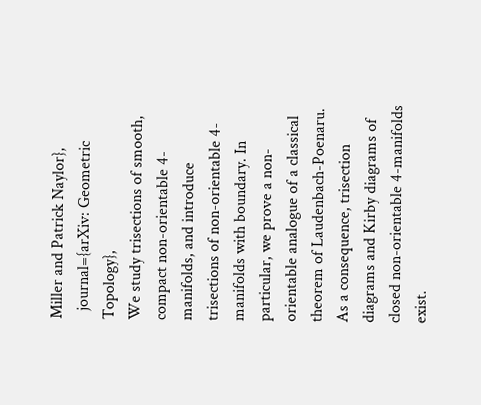Miller and Patrick Naylor},
  journal={arXiv: Geometric Topology},
We study trisections of smooth, compact non-orientable 4-manifolds, and introduce trisections of non-orientable 4-manifolds with boundary. In particular, we prove a non-orientable analogue of a classical theorem of Laudenbach-Poenaru. As a consequence, trisection diagrams and Kirby diagrams of closed non-orientable 4-manifolds exist.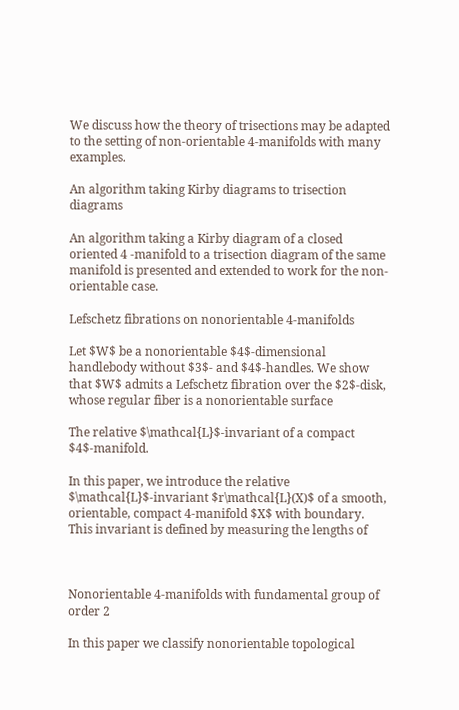We discuss how the theory of trisections may be adapted to the setting of non-orientable 4-manifolds with many examples.

An algorithm taking Kirby diagrams to trisection diagrams

An algorithm taking a Kirby diagram of a closed oriented 4 -manifold to a trisection diagram of the same manifold is presented and extended to work for the non-orientable case.

Lefschetz fibrations on nonorientable 4-manifolds

Let $W$ be a nonorientable $4$-dimensional handlebody without $3$- and $4$-handles. We show that $W$ admits a Lefschetz fibration over the $2$-disk, whose regular fiber is a nonorientable surface

The relative $\mathcal{L}$-invariant of a compact $4$-manifold.

In this paper, we introduce the relative $\mathcal{L}$-invariant $r\mathcal{L}(X)$ of a smooth, orientable, compact 4-manifold $X$ with boundary. This invariant is defined by measuring the lengths of



Nonorientable 4-manifolds with fundamental group of order 2

In this paper we classify nonorientable topological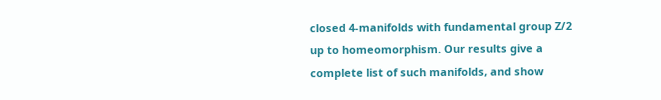closed 4-manifolds with fundamental group Z/2 up to homeomorphism. Our results give a complete list of such manifolds, and show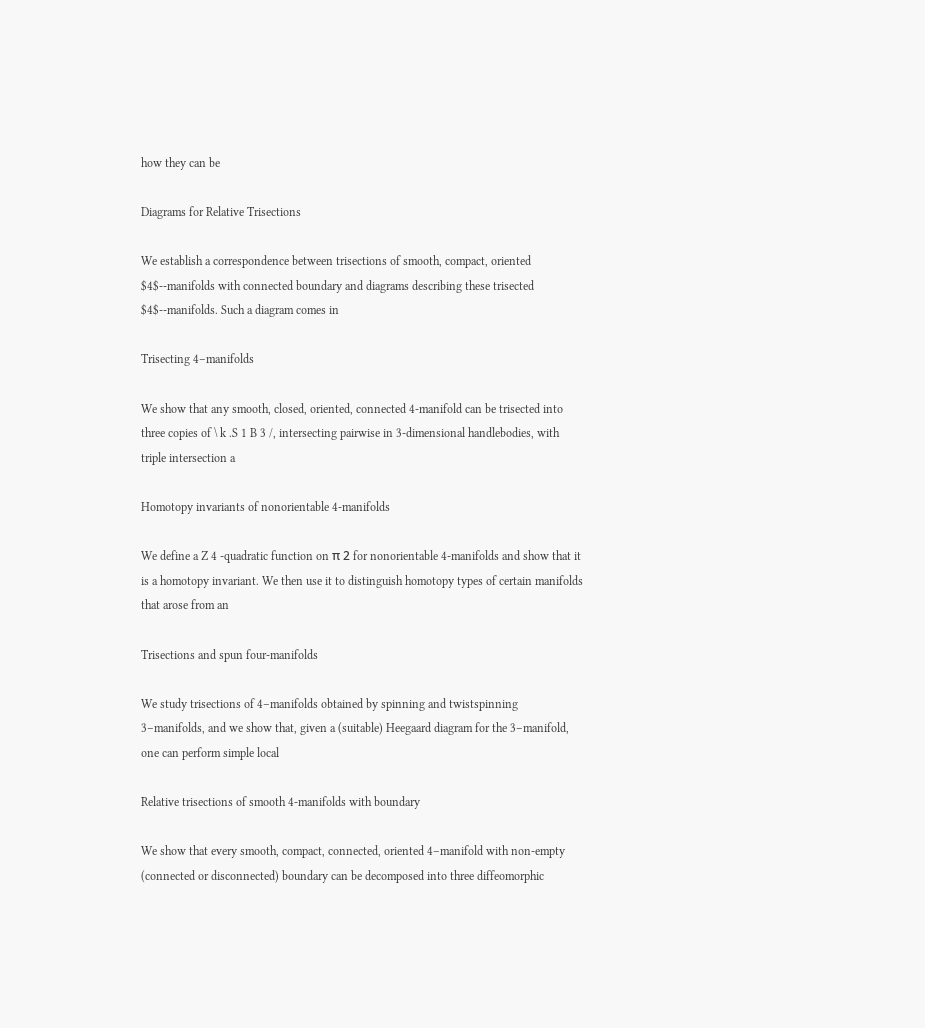how they can be

Diagrams for Relative Trisections

We establish a correspondence between trisections of smooth, compact, oriented $4$--manifolds with connected boundary and diagrams describing these trisected $4$--manifolds. Such a diagram comes in

Trisecting 4–manifolds

We show that any smooth, closed, oriented, connected 4‐manifold can be trisected into three copies of \ k .S 1 B 3 /, intersecting pairwise in 3‐dimensional handlebodies, with triple intersection a

Homotopy invariants of nonorientable 4-manifolds

We define a Z 4 -quadratic function on π 2 for nonorientable 4-manifolds and show that it is a homotopy invariant. We then use it to distinguish homotopy types of certain manifolds that arose from an

Trisections and spun four-manifolds

We study trisections of 4–manifolds obtained by spinning and twistspinning 3–manifolds, and we show that, given a (suitable) Heegaard diagram for the 3–manifold, one can perform simple local

Relative trisections of smooth 4-manifolds with boundary

We show that every smooth, compact, connected, oriented 4–manifold with non-empty (connected or disconnected) boundary can be decomposed into three diffeomorphic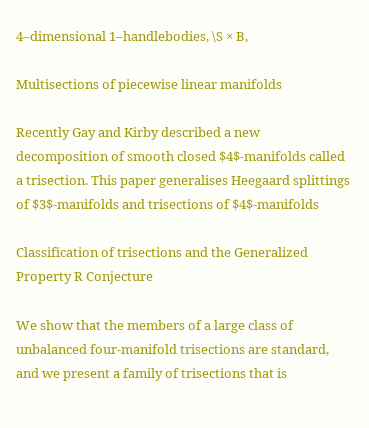4–dimensional 1–handlebodies, \S × B,

Multisections of piecewise linear manifolds

Recently Gay and Kirby described a new decomposition of smooth closed $4$-manifolds called a trisection. This paper generalises Heegaard splittings of $3$-manifolds and trisections of $4$-manifolds

Classification of trisections and the Generalized Property R Conjecture

We show that the members of a large class of unbalanced four-manifold trisections are standard, and we present a family of trisections that is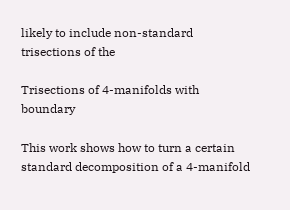likely to include non-standard trisections of the

Trisections of 4-manifolds with boundary

This work shows how to turn a certain standard decomposition of a 4-manifold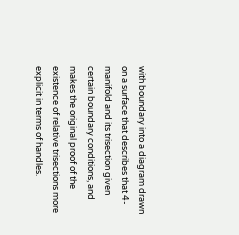with boundary into a diagram drawn on a surface that describes that 4- manifold and its trisection given certain boundary conditions, and makes the original proof of the existence of relative trisections more explicit in terms of handles.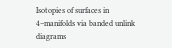Isotopies of surfaces in 4–manifolds via banded unlink diagrams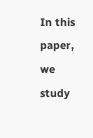In this paper, we study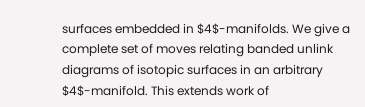surfaces embedded in $4$-manifolds. We give a complete set of moves relating banded unlink diagrams of isotopic surfaces in an arbitrary $4$-manifold. This extends work of